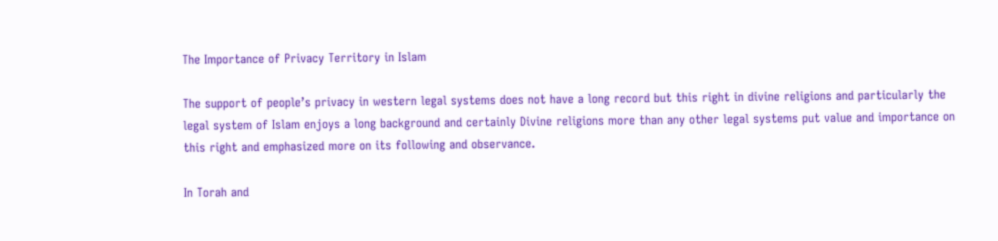The Importance of Privacy Territory in Islam

The support of people’s privacy in western legal systems does not have a long record but this right in divine religions and particularly the legal system of Islam enjoys a long background and certainly Divine religions more than any other legal systems put value and importance on this right and emphasized more on its following and observance.

In Torah and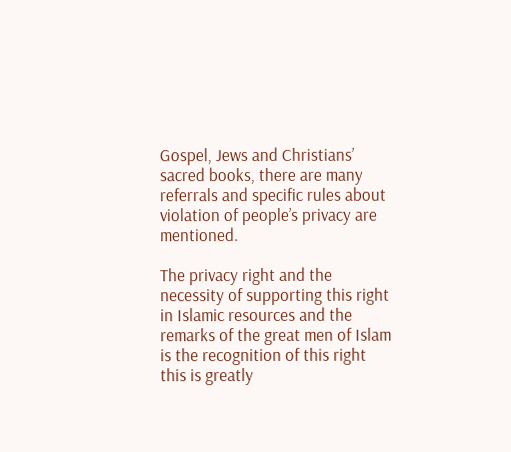Gospel, Jews and Christians’ sacred books, there are many referrals and specific rules about violation of people’s privacy are mentioned.

The privacy right and the necessity of supporting this right in Islamic resources and the remarks of the great men of Islam is the recognition of this right this is greatly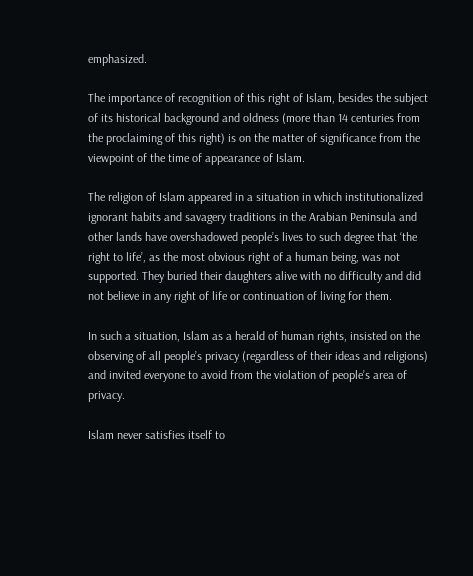emphasized.

The importance of recognition of this right of Islam, besides the subject of its historical background and oldness (more than 14 centuries from the proclaiming of this right) is on the matter of significance from the viewpoint of the time of appearance of Islam.

The religion of Islam appeared in a situation in which institutionalized ignorant habits and savagery traditions in the Arabian Peninsula and other lands have overshadowed people’s lives to such degree that ‘the right to life’, as the most obvious right of a human being, was not supported. They buried their daughters alive with no difficulty and did not believe in any right of life or continuation of living for them.

In such a situation, Islam as a herald of human rights, insisted on the observing of all people’s privacy (regardless of their ideas and religions) and invited everyone to avoid from the violation of people’s area of privacy.

Islam never satisfies itself to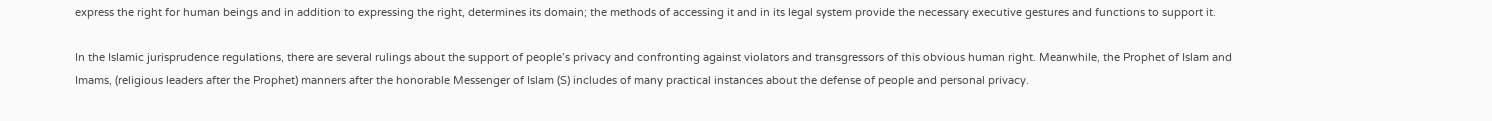express the right for human beings and in addition to expressing the right, determines its domain; the methods of accessing it and in its legal system provide the necessary executive gestures and functions to support it.

In the Islamic jurisprudence regulations, there are several rulings about the support of people’s privacy and confronting against violators and transgressors of this obvious human right. Meanwhile, the Prophet of Islam and Imams, (religious leaders after the Prophet) manners after the honorable Messenger of Islam (S) includes of many practical instances about the defense of people and personal privacy.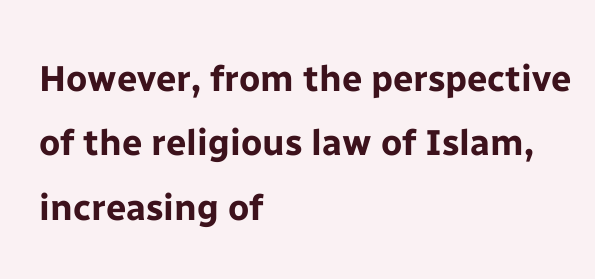However, from the perspective of the religious law of Islam, increasing of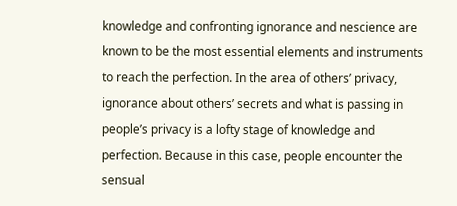knowledge and confronting ignorance and nescience are known to be the most essential elements and instruments to reach the perfection. In the area of others’ privacy, ignorance about others’ secrets and what is passing in people’s privacy is a lofty stage of knowledge and perfection. Because in this case, people encounter the sensual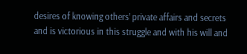desires of knowing others’ private affairs and secrets and is victorious in this struggle and with his will and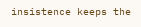insistence keeps the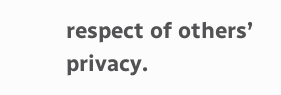respect of others’ privacy.